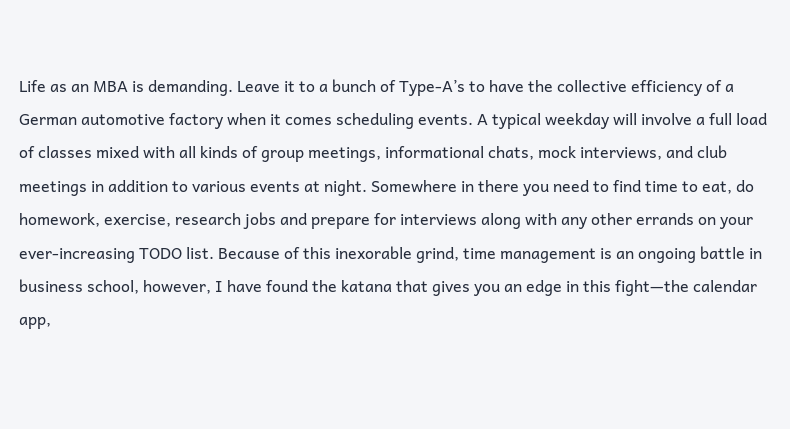Life as an MBA is demanding. Leave it to a bunch of Type-A’s to have the collective efficiency of a German automotive factory when it comes scheduling events. A typical weekday will involve a full load of classes mixed with all kinds of group meetings, informational chats, mock interviews, and club meetings in addition to various events at night. Somewhere in there you need to find time to eat, do homework, exercise, research jobs and prepare for interviews along with any other errands on your ever-increasing TODO list. Because of this inexorable grind, time management is an ongoing battle in business school, however, I have found the katana that gives you an edge in this fight—the calendar app,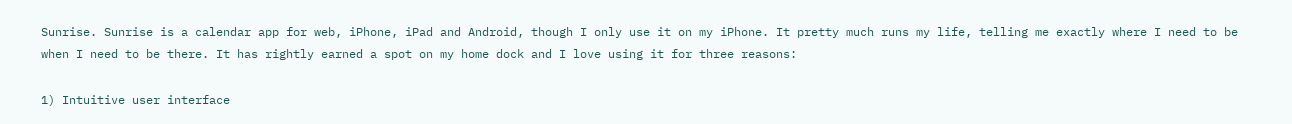Sunrise. Sunrise is a calendar app for web, iPhone, iPad and Android, though I only use it on my iPhone. It pretty much runs my life, telling me exactly where I need to be when I need to be there. It has rightly earned a spot on my home dock and I love using it for three reasons:

1) Intuitive user interface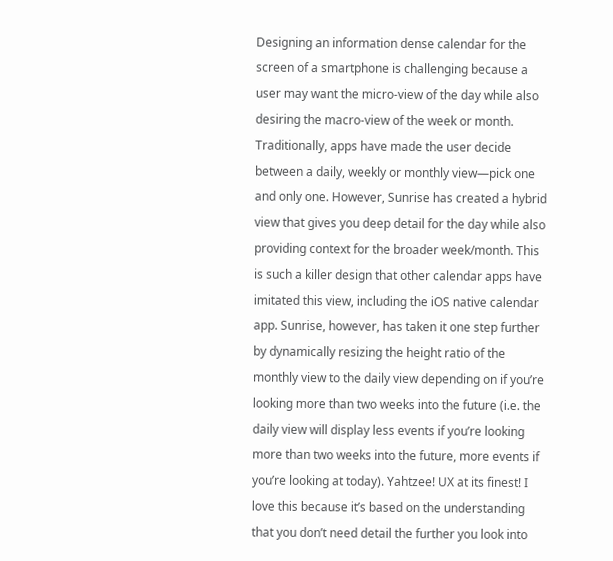Designing an information dense calendar for the screen of a smartphone is challenging because a user may want the micro-view of the day while also desiring the macro-view of the week or month. Traditionally, apps have made the user decide between a daily, weekly or monthly view—pick one and only one. However, Sunrise has created a hybrid view that gives you deep detail for the day while also providing context for the broader week/month. This is such a killer design that other calendar apps have imitated this view, including the iOS native calendar app. Sunrise, however, has taken it one step further by dynamically resizing the height ratio of the monthly view to the daily view depending on if you’re looking more than two weeks into the future (i.e. the daily view will display less events if you’re looking more than two weeks into the future, more events if you’re looking at today). Yahtzee! UX at its finest! I love this because it’s based on the understanding that you don’t need detail the further you look into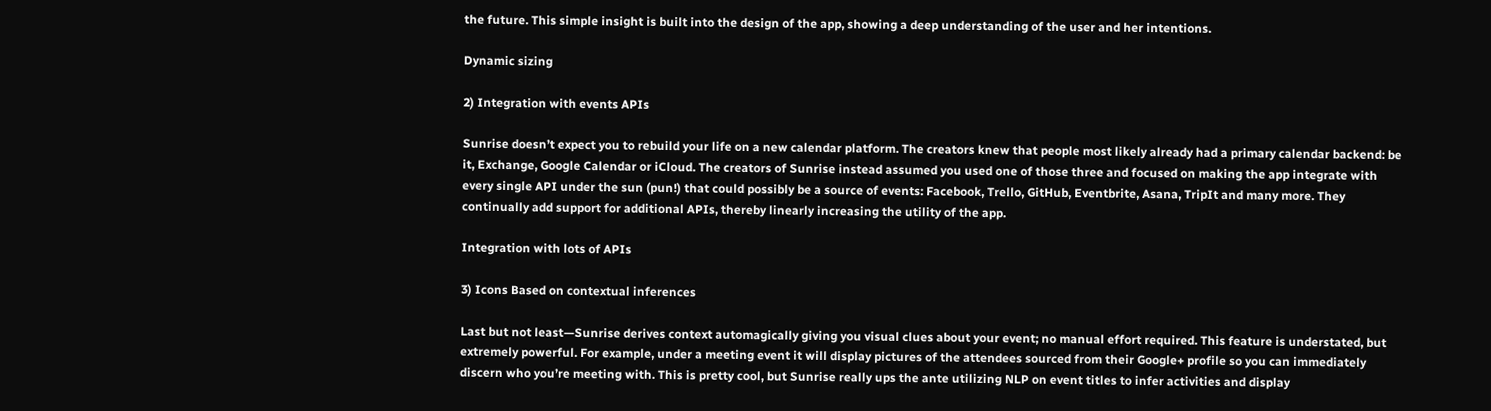the future. This simple insight is built into the design of the app, showing a deep understanding of the user and her intentions.

Dynamic sizing

2) Integration with events APIs

Sunrise doesn’t expect you to rebuild your life on a new calendar platform. The creators knew that people most likely already had a primary calendar backend: be it, Exchange, Google Calendar or iCloud. The creators of Sunrise instead assumed you used one of those three and focused on making the app integrate with every single API under the sun (pun!) that could possibly be a source of events: Facebook, Trello, GitHub, Eventbrite, Asana, TripIt and many more. They continually add support for additional APIs, thereby linearly increasing the utility of the app.

Integration with lots of APIs

3) Icons Based on contextual inferences

Last but not least—Sunrise derives context automagically giving you visual clues about your event; no manual effort required. This feature is understated, but extremely powerful. For example, under a meeting event it will display pictures of the attendees sourced from their Google+ profile so you can immediately discern who you’re meeting with. This is pretty cool, but Sunrise really ups the ante utilizing NLP on event titles to infer activities and display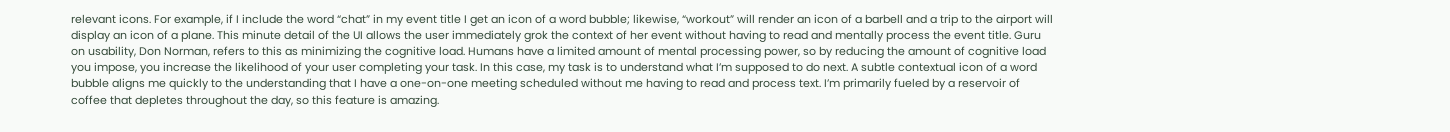relevant icons. For example, if I include the word “chat” in my event title I get an icon of a word bubble; likewise, “workout” will render an icon of a barbell and a trip to the airport will display an icon of a plane. This minute detail of the UI allows the user immediately grok the context of her event without having to read and mentally process the event title. Guru on usability, Don Norman, refers to this as minimizing the cognitive load. Humans have a limited amount of mental processing power, so by reducing the amount of cognitive load you impose, you increase the likelihood of your user completing your task. In this case, my task is to understand what I’m supposed to do next. A subtle contextual icon of a word bubble aligns me quickly to the understanding that I have a one-on-one meeting scheduled without me having to read and process text. I’m primarily fueled by a reservoir of coffee that depletes throughout the day, so this feature is amazing.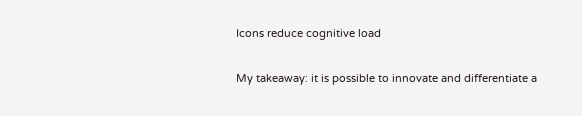Icons reduce cognitive load

My takeaway: it is possible to innovate and differentiate a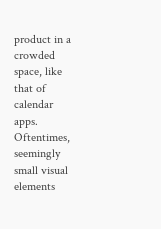product in a crowded space, like that of calendar apps. Oftentimes, seemingly small visual elements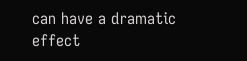can have a dramatic effect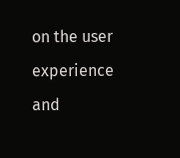on the user experience and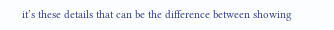it’s these details that can be the difference between showing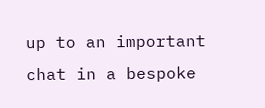up to an important chat in a bespoke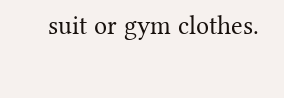suit or gym clothes.